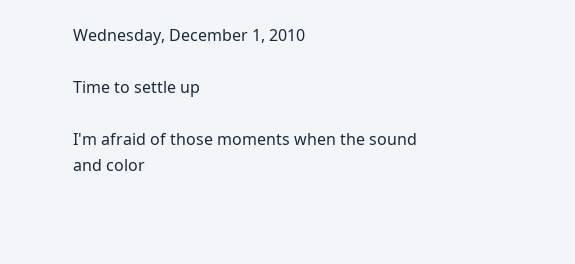Wednesday, December 1, 2010

Time to settle up

I'm afraid of those moments when the sound and color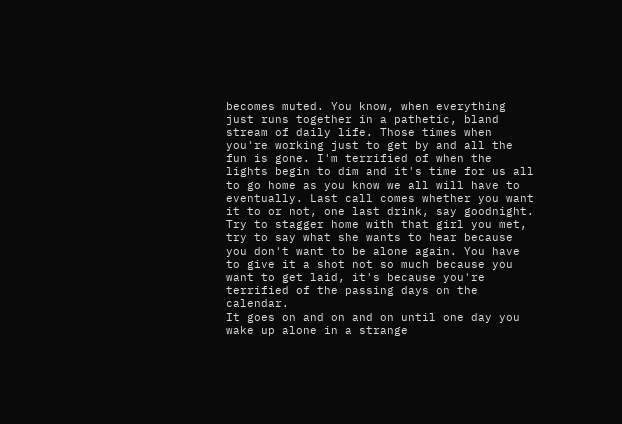becomes muted. You know, when everything just runs together in a pathetic, bland stream of daily life. Those times when you're working just to get by and all the fun is gone. I'm terrified of when the lights begin to dim and it's time for us all to go home as you know we all will have to eventually. Last call comes whether you want it to or not, one last drink, say goodnight. Try to stagger home with that girl you met, try to say what she wants to hear because you don't want to be alone again. You have to give it a shot not so much because you want to get laid, it's because you're terrified of the passing days on the calendar.
It goes on and on and on until one day you wake up alone in a strange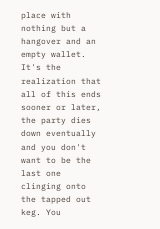place with nothing but a hangover and an empty wallet. It's the realization that all of this ends sooner or later, the party dies down eventually and you don't want to be the last one clinging onto the tapped out keg. You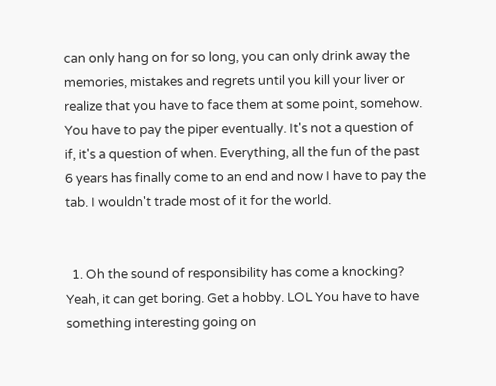can only hang on for so long, you can only drink away the memories, mistakes and regrets until you kill your liver or realize that you have to face them at some point, somehow.
You have to pay the piper eventually. It's not a question of if, it's a question of when. Everything, all the fun of the past 6 years has finally come to an end and now I have to pay the tab. I wouldn't trade most of it for the world.


  1. Oh the sound of responsibility has come a knocking? Yeah, it can get boring. Get a hobby. LOL You have to have something interesting going on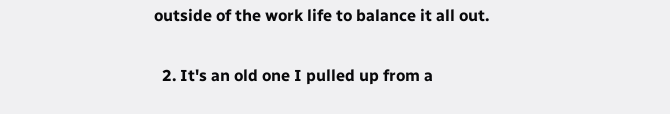outside of the work life to balance it all out.

  2. It's an old one I pulled up from a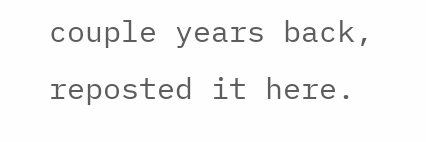couple years back, reposted it here.